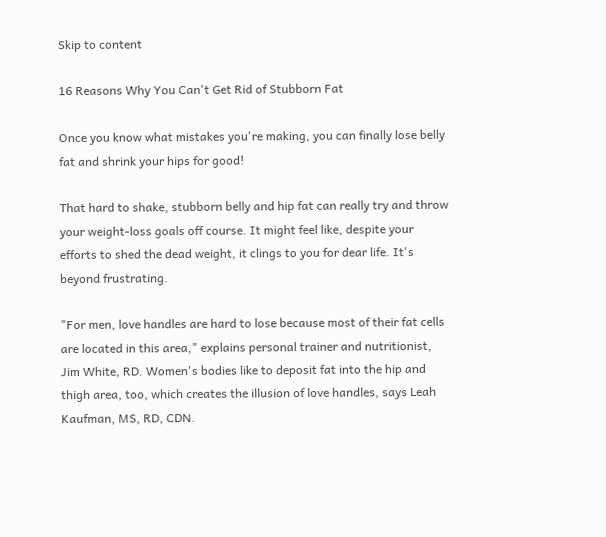Skip to content

16 Reasons Why You Can't Get Rid of Stubborn Fat

Once you know what mistakes you're making, you can finally lose belly fat and shrink your hips for good!

That hard to shake, stubborn belly and hip fat can really try and throw your weight-loss goals off course. It might feel like, despite your efforts to shed the dead weight, it clings to you for dear life. It's beyond frustrating.

"For men, love handles are hard to lose because most of their fat cells are located in this area," explains personal trainer and nutritionist, Jim White, RD. Women's bodies like to deposit fat into the hip and thigh area, too, which creates the illusion of love handles, says Leah Kaufman, MS, RD, CDN.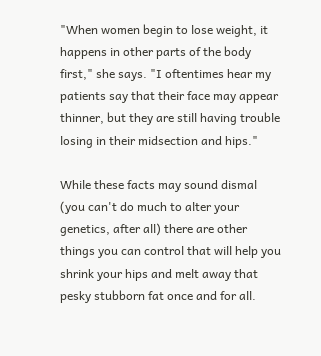"When women begin to lose weight, it happens in other parts of the body first," she says. "I oftentimes hear my patients say that their face may appear thinner, but they are still having trouble losing in their midsection and hips."

While these facts may sound dismal (you can't do much to alter your genetics, after all) there are other things you can control that will help you shrink your hips and melt away that pesky stubborn fat once and for all.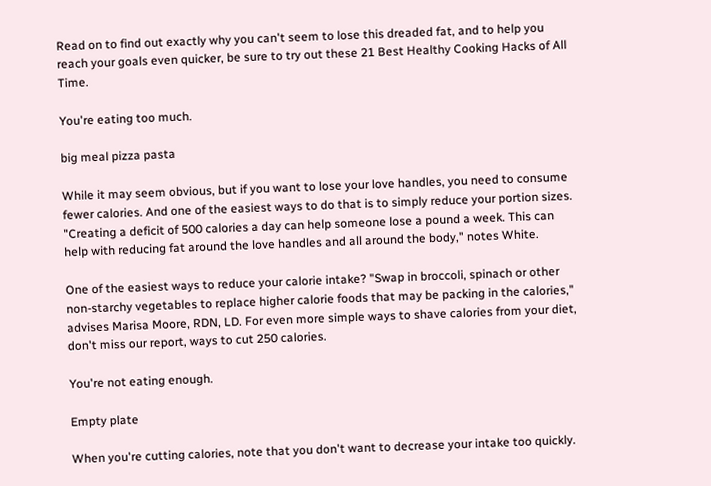Read on to find out exactly why you can't seem to lose this dreaded fat, and to help you reach your goals even quicker, be sure to try out these 21 Best Healthy Cooking Hacks of All Time.

You're eating too much.

big meal pizza pasta

While it may seem obvious, but if you want to lose your love handles, you need to consume fewer calories. And one of the easiest ways to do that is to simply reduce your portion sizes. "Creating a deficit of 500 calories a day can help someone lose a pound a week. This can help with reducing fat around the love handles and all around the body," notes White.

One of the easiest ways to reduce your calorie intake? "Swap in broccoli, spinach or other non-starchy vegetables to replace higher calorie foods that may be packing in the calories," advises Marisa Moore, RDN, LD. For even more simple ways to shave calories from your diet, don't miss our report, ways to cut 250 calories.

You're not eating enough.

Empty plate

When you're cutting calories, note that you don't want to decrease your intake too quickly.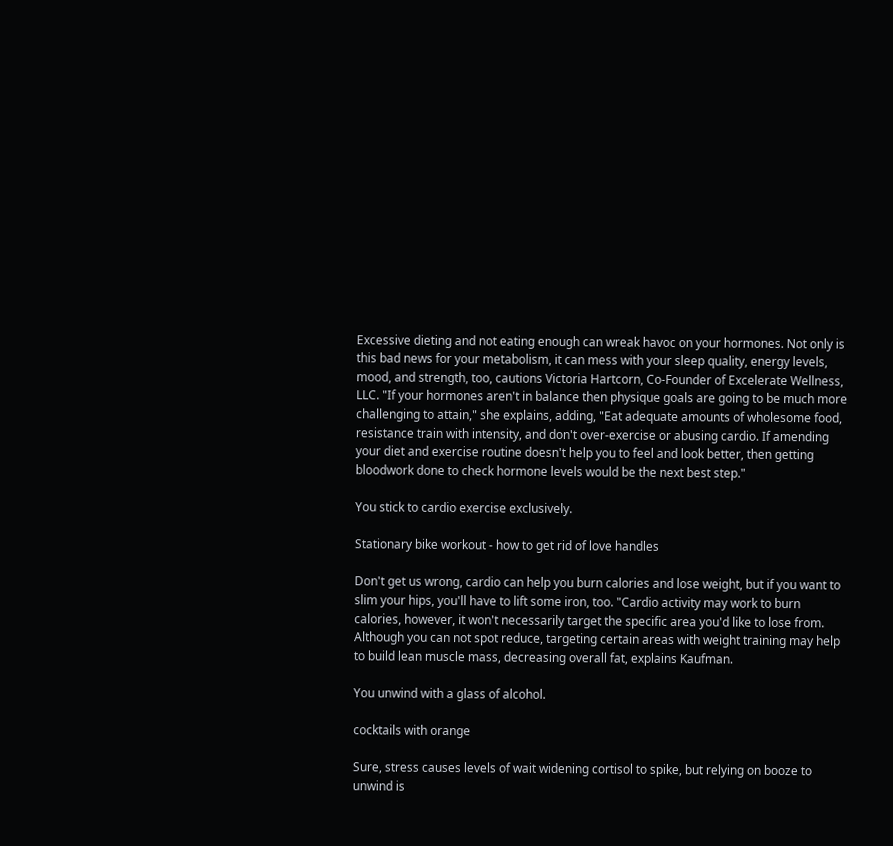Excessive dieting and not eating enough can wreak havoc on your hormones. Not only is this bad news for your metabolism, it can mess with your sleep quality, energy levels, mood, and strength, too, cautions Victoria Hartcorn, Co-Founder of Excelerate Wellness, LLC. "If your hormones aren't in balance then physique goals are going to be much more challenging to attain," she explains, adding, "Eat adequate amounts of wholesome food, resistance train with intensity, and don't over-exercise or abusing cardio. If amending your diet and exercise routine doesn't help you to feel and look better, then getting bloodwork done to check hormone levels would be the next best step."

You stick to cardio exercise exclusively.

Stationary bike workout - how to get rid of love handles

Don't get us wrong, cardio can help you burn calories and lose weight, but if you want to slim your hips, you'll have to lift some iron, too. "Cardio activity may work to burn calories, however, it won't necessarily target the specific area you'd like to lose from. Although you can not spot reduce, targeting certain areas with weight training may help to build lean muscle mass, decreasing overall fat, explains Kaufman.

You unwind with a glass of alcohol.

cocktails with orange

Sure, stress causes levels of wait widening cortisol to spike, but relying on booze to unwind is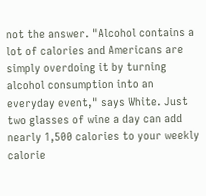not the answer. "Alcohol contains a lot of calories and Americans are simply overdoing it by turning alcohol consumption into an everyday event," says White. Just two glasses of wine a day can add nearly 1,500 calories to your weekly calorie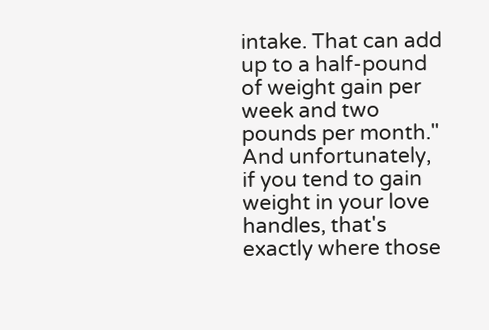intake. That can add up to a half-pound of weight gain per week and two pounds per month." And unfortunately, if you tend to gain weight in your love handles, that's exactly where those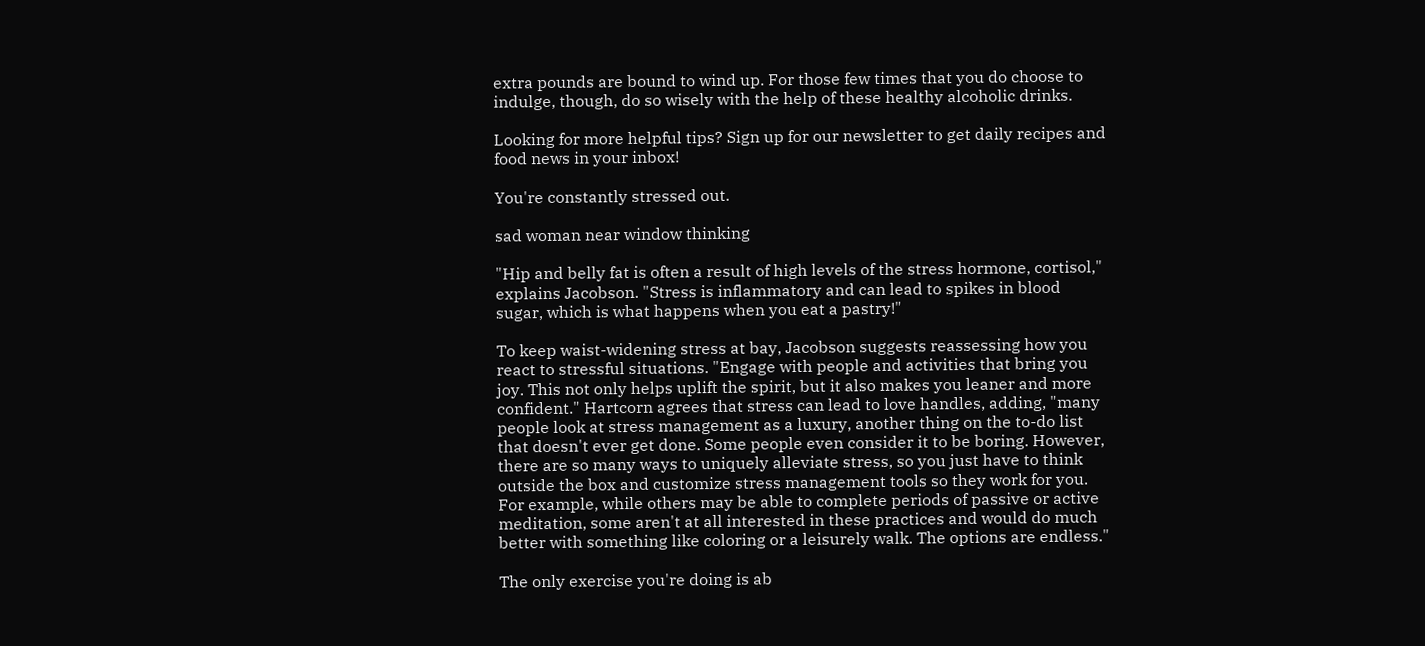extra pounds are bound to wind up. For those few times that you do choose to indulge, though, do so wisely with the help of these healthy alcoholic drinks.

Looking for more helpful tips? Sign up for our newsletter to get daily recipes and food news in your inbox!

You're constantly stressed out.

sad woman near window thinking

"Hip and belly fat is often a result of high levels of the stress hormone, cortisol," explains Jacobson. "Stress is inflammatory and can lead to spikes in blood sugar, which is what happens when you eat a pastry!"

To keep waist-widening stress at bay, Jacobson suggests reassessing how you react to stressful situations. "Engage with people and activities that bring you joy. This not only helps uplift the spirit, but it also makes you leaner and more confident." Hartcorn agrees that stress can lead to love handles, adding, "many people look at stress management as a luxury, another thing on the to-do list that doesn't ever get done. Some people even consider it to be boring. However, there are so many ways to uniquely alleviate stress, so you just have to think outside the box and customize stress management tools so they work for you. For example, while others may be able to complete periods of passive or active meditation, some aren't at all interested in these practices and would do much better with something like coloring or a leisurely walk. The options are endless."

The only exercise you're doing is ab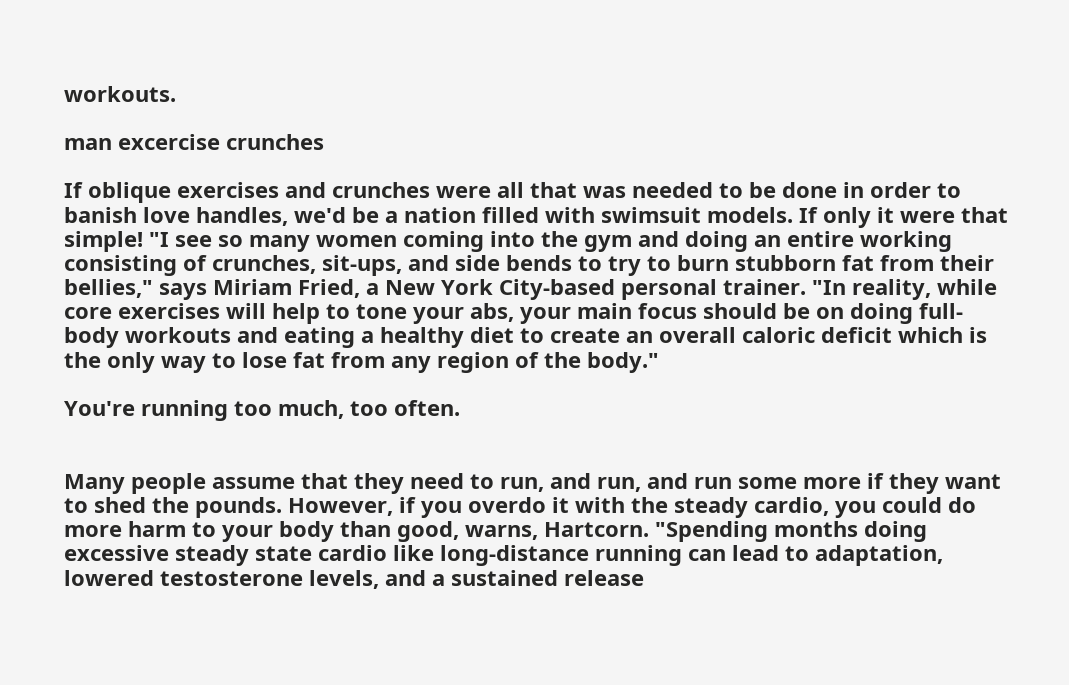workouts.

man excercise crunches

If oblique exercises and crunches were all that was needed to be done in order to banish love handles, we'd be a nation filled with swimsuit models. If only it were that simple! "I see so many women coming into the gym and doing an entire working consisting of crunches, sit-ups, and side bends to try to burn stubborn fat from their bellies," says Miriam Fried, a New York City-based personal trainer. "In reality, while core exercises will help to tone your abs, your main focus should be on doing full-body workouts and eating a healthy diet to create an overall caloric deficit which is the only way to lose fat from any region of the body."

You're running too much, too often.


Many people assume that they need to run, and run, and run some more if they want to shed the pounds. However, if you overdo it with the steady cardio, you could do more harm to your body than good, warns, Hartcorn. "Spending months doing excessive steady state cardio like long-distance running can lead to adaptation, lowered testosterone levels, and a sustained release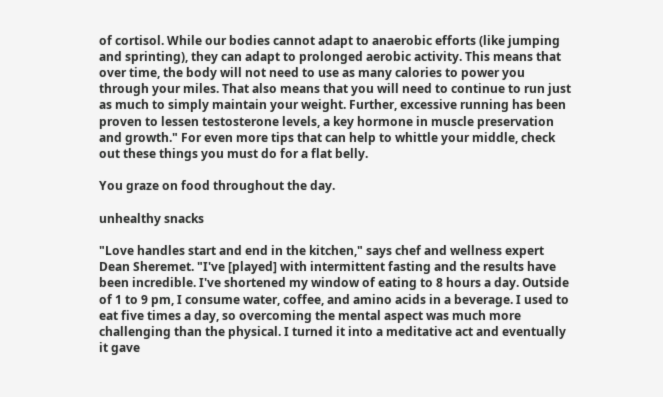of cortisol. While our bodies cannot adapt to anaerobic efforts (like jumping and sprinting), they can adapt to prolonged aerobic activity. This means that over time, the body will not need to use as many calories to power you through your miles. That also means that you will need to continue to run just as much to simply maintain your weight. Further, excessive running has been proven to lessen testosterone levels, a key hormone in muscle preservation and growth." For even more tips that can help to whittle your middle, check out these things you must do for a flat belly.

You graze on food throughout the day.

unhealthy snacks

"Love handles start and end in the kitchen," says chef and wellness expert Dean Sheremet. "I've [played] with intermittent fasting and the results have been incredible. I've shortened my window of eating to 8 hours a day. Outside of 1 to 9 pm, I consume water, coffee, and amino acids in a beverage. I used to eat five times a day, so overcoming the mental aspect was much more challenging than the physical. I turned it into a meditative act and eventually it gave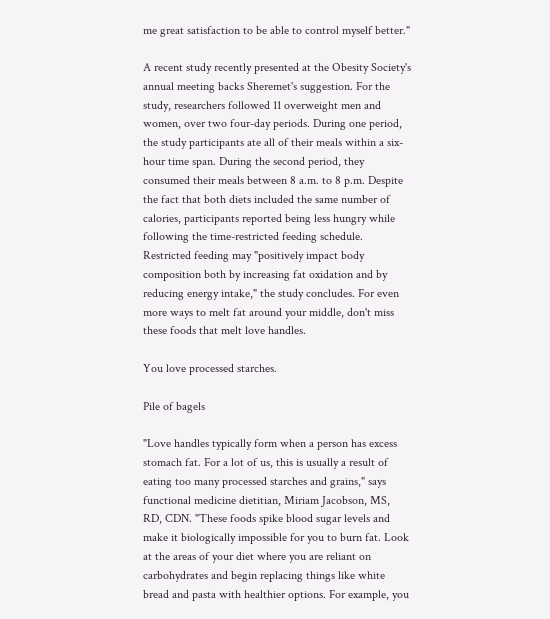me great satisfaction to be able to control myself better."

A recent study recently presented at the Obesity Society's annual meeting backs Sheremet's suggestion. For the study, researchers followed 11 overweight men and women, over two four-day periods. During one period, the study participants ate all of their meals within a six-hour time span. During the second period, they consumed their meals between 8 a.m. to 8 p.m. Despite the fact that both diets included the same number of calories, participants reported being less hungry while following the time-restricted feeding schedule. Restricted feeding may "positively impact body composition both by increasing fat oxidation and by reducing energy intake," the study concludes. For even more ways to melt fat around your middle, don't miss these foods that melt love handles.

You love processed starches.

Pile of bagels

"Love handles typically form when a person has excess stomach fat. For a lot of us, this is usually a result of eating too many processed starches and grains," says functional medicine dietitian, Miriam Jacobson, MS, RD, CDN. "These foods spike blood sugar levels and make it biologically impossible for you to burn fat. Look at the areas of your diet where you are reliant on carbohydrates and begin replacing things like white bread and pasta with healthier options. For example, you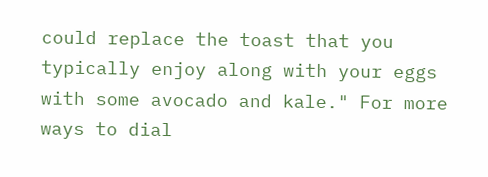could replace the toast that you typically enjoy along with your eggs with some avocado and kale." For more ways to dial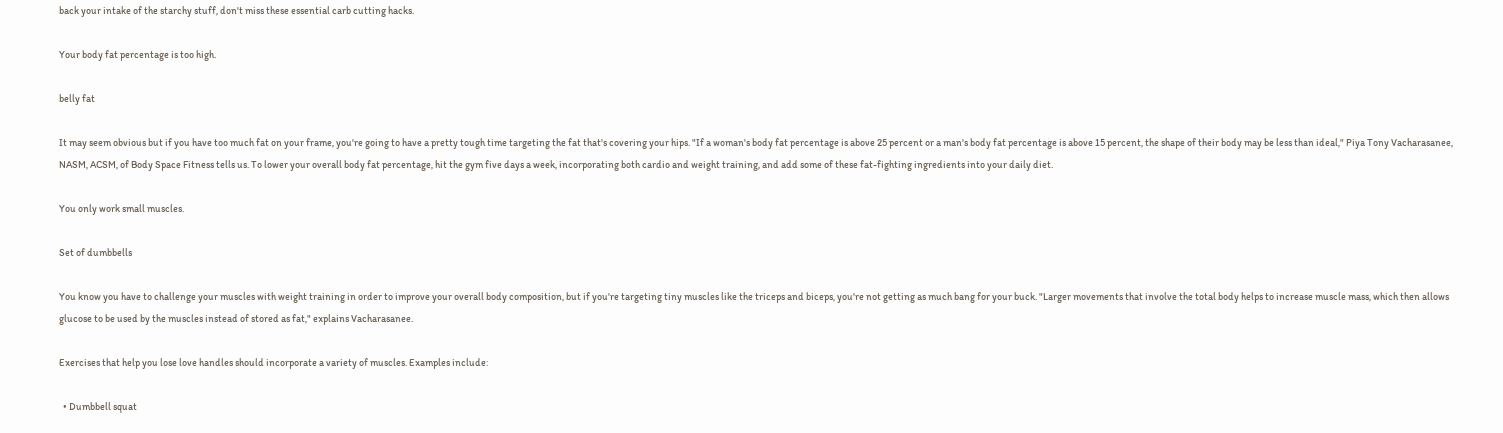back your intake of the starchy stuff, don't miss these essential carb cutting hacks.

Your body fat percentage is too high.

belly fat

It may seem obvious but if you have too much fat on your frame, you're going to have a pretty tough time targeting the fat that's covering your hips. "If a woman's body fat percentage is above 25 percent or a man's body fat percentage is above 15 percent, the shape of their body may be less than ideal," Piya Tony Vacharasanee, NASM, ACSM, of Body Space Fitness tells us. To lower your overall body fat percentage, hit the gym five days a week, incorporating both cardio and weight training, and add some of these fat-fighting ingredients into your daily diet.

You only work small muscles.

Set of dumbbells

You know you have to challenge your muscles with weight training in order to improve your overall body composition, but if you're targeting tiny muscles like the triceps and biceps, you're not getting as much bang for your buck. "Larger movements that involve the total body helps to increase muscle mass, which then allows glucose to be used by the muscles instead of stored as fat," explains Vacharasanee.

Exercises that help you lose love handles should incorporate a variety of muscles. Examples include:

  • Dumbbell squat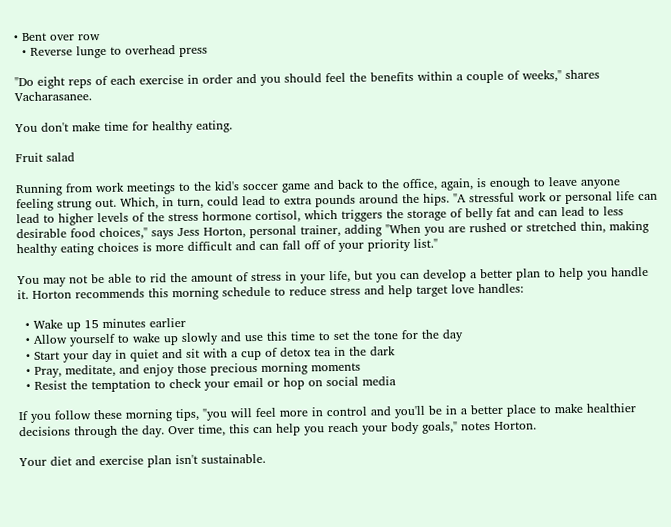• Bent over row
  • Reverse lunge to overhead press

"Do eight reps of each exercise in order and you should feel the benefits within a couple of weeks," shares Vacharasanee.

You don't make time for healthy eating.

Fruit salad

Running from work meetings to the kid's soccer game and back to the office, again, is enough to leave anyone feeling strung out. Which, in turn, could lead to extra pounds around the hips. "A stressful work or personal life can lead to higher levels of the stress hormone cortisol, which triggers the storage of belly fat and can lead to less desirable food choices," says Jess Horton, personal trainer, adding "When you are rushed or stretched thin, making healthy eating choices is more difficult and can fall off of your priority list."

You may not be able to rid the amount of stress in your life, but you can develop a better plan to help you handle it. Horton recommends this morning schedule to reduce stress and help target love handles:

  • Wake up 15 minutes earlier
  • Allow yourself to wake up slowly and use this time to set the tone for the day
  • Start your day in quiet and sit with a cup of detox tea in the dark
  • Pray, meditate, and enjoy those precious morning moments
  • Resist the temptation to check your email or hop on social media

If you follow these morning tips, "you will feel more in control and you'll be in a better place to make healthier decisions through the day. Over time, this can help you reach your body goals," notes Horton.

Your diet and exercise plan isn't sustainable.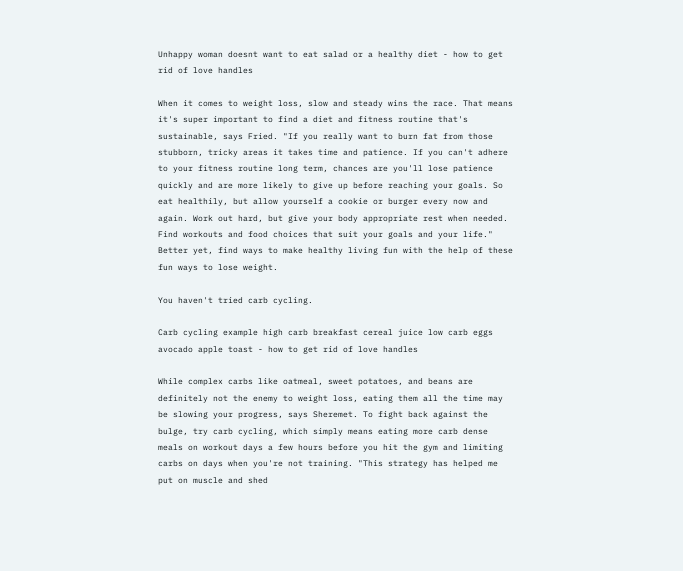Unhappy woman doesnt want to eat salad or a healthy diet - how to get rid of love handles

When it comes to weight loss, slow and steady wins the race. That means it's super important to find a diet and fitness routine that's sustainable, says Fried. "If you really want to burn fat from those stubborn, tricky areas it takes time and patience. If you can't adhere to your fitness routine long term, chances are you'll lose patience quickly and are more likely to give up before reaching your goals. So eat healthily, but allow yourself a cookie or burger every now and again. Work out hard, but give your body appropriate rest when needed. Find workouts and food choices that suit your goals and your life." Better yet, find ways to make healthy living fun with the help of these fun ways to lose weight.

You haven't tried carb cycling.

Carb cycling example high carb breakfast cereal juice low carb eggs avocado apple toast - how to get rid of love handles

While complex carbs like oatmeal, sweet potatoes, and beans are definitely not the enemy to weight loss, eating them all the time may be slowing your progress, says Sheremet. To fight back against the bulge, try carb cycling, which simply means eating more carb dense meals on workout days a few hours before you hit the gym and limiting carbs on days when you're not training. "This strategy has helped me put on muscle and shed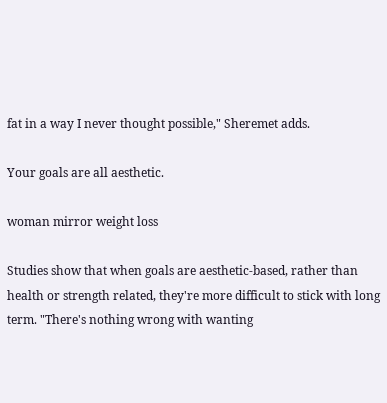fat in a way I never thought possible," Sheremet adds.

Your goals are all aesthetic.

woman mirror weight loss

Studies show that when goals are aesthetic-based, rather than health or strength related, they're more difficult to stick with long term. "There's nothing wrong with wanting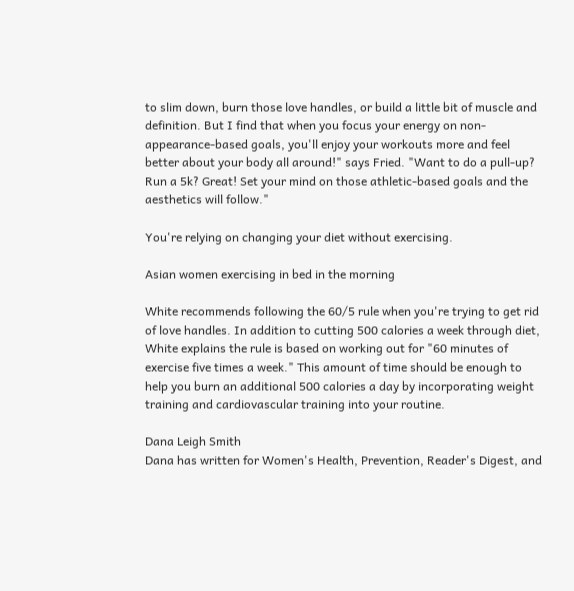to slim down, burn those love handles, or build a little bit of muscle and definition. But I find that when you focus your energy on non-appearance-based goals, you'll enjoy your workouts more and feel better about your body all around!" says Fried. "Want to do a pull-up? Run a 5k? Great! Set your mind on those athletic-based goals and the aesthetics will follow."

You're relying on changing your diet without exercising.

Asian women exercising in bed in the morning

White recommends following the 60/5 rule when you're trying to get rid of love handles. In addition to cutting 500 calories a week through diet, White explains the rule is based on working out for "60 minutes of exercise five times a week." This amount of time should be enough to help you burn an additional 500 calories a day by incorporating weight training and cardiovascular training into your routine.

Dana Leigh Smith
Dana has written for Women's Health, Prevention, Reader's Digest, and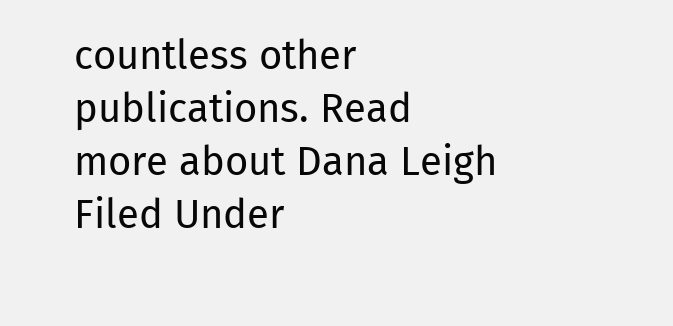countless other publications. Read more about Dana Leigh
Filed Under